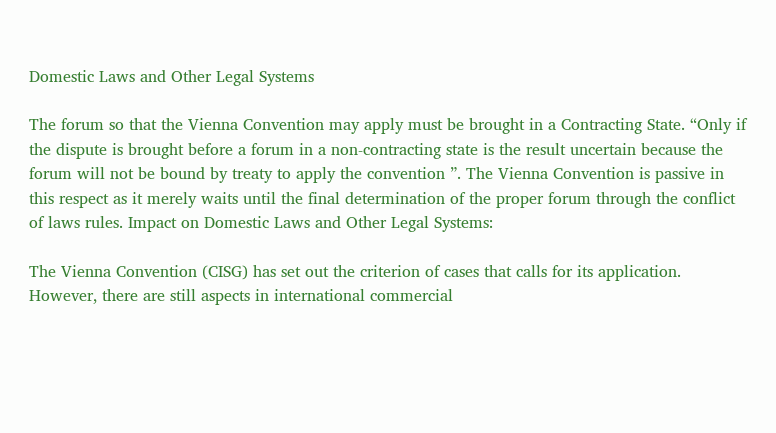Domestic Laws and Other Legal Systems

The forum so that the Vienna Convention may apply must be brought in a Contracting State. “Only if the dispute is brought before a forum in a non-contracting state is the result uncertain because the forum will not be bound by treaty to apply the convention ”. The Vienna Convention is passive in this respect as it merely waits until the final determination of the proper forum through the conflict of laws rules. Impact on Domestic Laws and Other Legal Systems:

The Vienna Convention (CISG) has set out the criterion of cases that calls for its application. However, there are still aspects in international commercial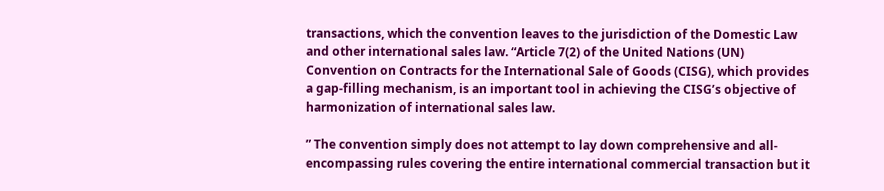transactions, which the convention leaves to the jurisdiction of the Domestic Law and other international sales law. “Article 7(2) of the United Nations (UN) Convention on Contracts for the International Sale of Goods (CISG), which provides a gap-filling mechanism, is an important tool in achieving the CISG’s objective of harmonization of international sales law.

” The convention simply does not attempt to lay down comprehensive and all-encompassing rules covering the entire international commercial transaction but it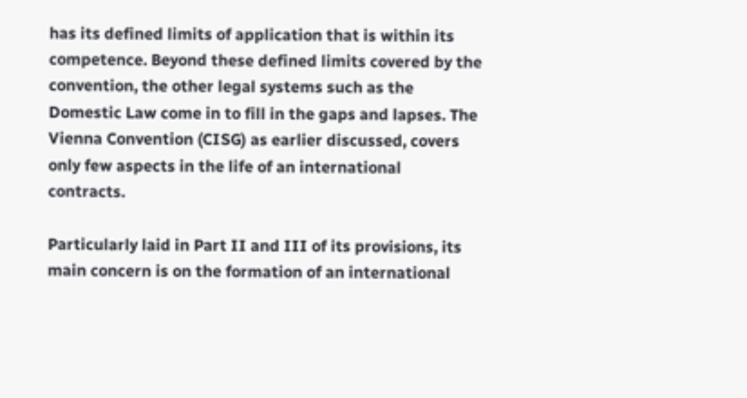has its defined limits of application that is within its competence. Beyond these defined limits covered by the convention, the other legal systems such as the Domestic Law come in to fill in the gaps and lapses. The Vienna Convention (CISG) as earlier discussed, covers only few aspects in the life of an international contracts.

Particularly laid in Part II and III of its provisions, its main concern is on the formation of an international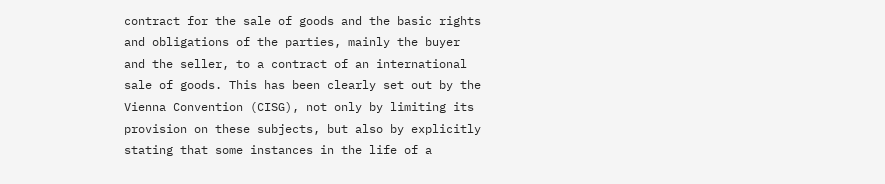contract for the sale of goods and the basic rights and obligations of the parties, mainly the buyer and the seller, to a contract of an international sale of goods. This has been clearly set out by the Vienna Convention (CISG), not only by limiting its provision on these subjects, but also by explicitly stating that some instances in the life of a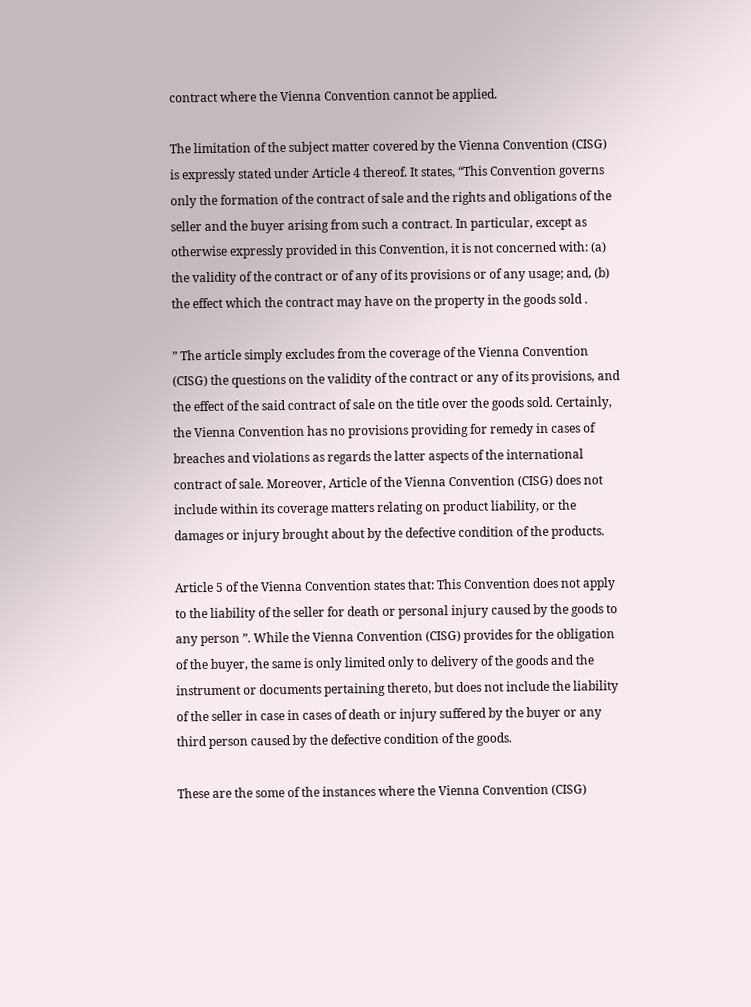contract where the Vienna Convention cannot be applied.

The limitation of the subject matter covered by the Vienna Convention (CISG) is expressly stated under Article 4 thereof. It states, “This Convention governs only the formation of the contract of sale and the rights and obligations of the seller and the buyer arising from such a contract. In particular, except as otherwise expressly provided in this Convention, it is not concerned with: (a) the validity of the contract or of any of its provisions or of any usage; and, (b) the effect which the contract may have on the property in the goods sold .

” The article simply excludes from the coverage of the Vienna Convention (CISG) the questions on the validity of the contract or any of its provisions, and the effect of the said contract of sale on the title over the goods sold. Certainly, the Vienna Convention has no provisions providing for remedy in cases of breaches and violations as regards the latter aspects of the international contract of sale. Moreover, Article of the Vienna Convention (CISG) does not include within its coverage matters relating on product liability, or the damages or injury brought about by the defective condition of the products.

Article 5 of the Vienna Convention states that: This Convention does not apply to the liability of the seller for death or personal injury caused by the goods to any person ”. While the Vienna Convention (CISG) provides for the obligation of the buyer, the same is only limited only to delivery of the goods and the instrument or documents pertaining thereto, but does not include the liability of the seller in case in cases of death or injury suffered by the buyer or any third person caused by the defective condition of the goods.

These are the some of the instances where the Vienna Convention (CISG)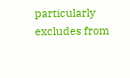particularly excludes from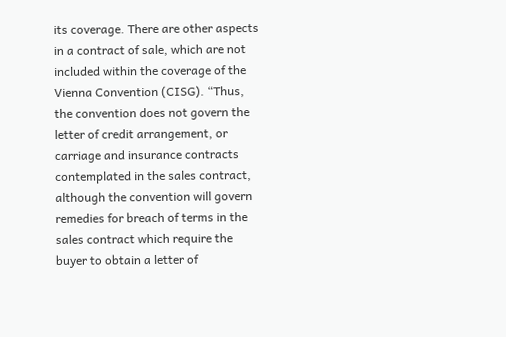its coverage. There are other aspects in a contract of sale, which are not included within the coverage of the Vienna Convention (CISG). “Thus, the convention does not govern the letter of credit arrangement, or carriage and insurance contracts contemplated in the sales contract, although the convention will govern remedies for breach of terms in the sales contract which require the buyer to obtain a letter of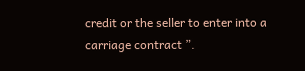credit or the seller to enter into a carriage contract ”.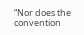“Nor does the convention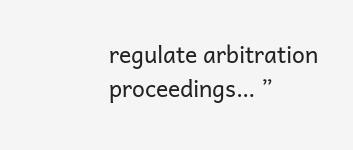regulate arbitration proceedings… ”